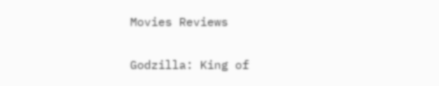Movies Reviews

Godzilla: King of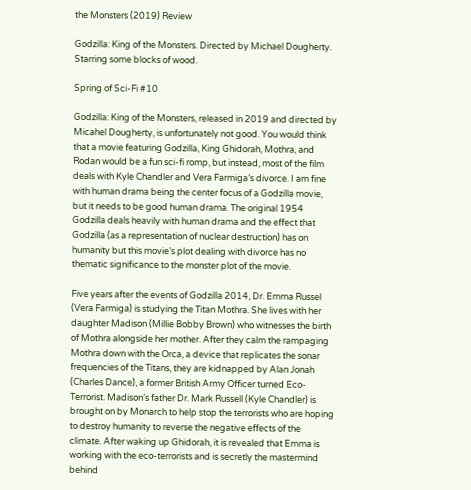the Monsters (2019) Review

Godzilla: King of the Monsters. Directed by Michael Dougherty. Starring some blocks of wood.

Spring of Sci-Fi #10

Godzilla: King of the Monsters, released in 2019 and directed by Micahel Dougherty, is unfortunately not good. You would think that a movie featuring Godzilla, King Ghidorah, Mothra, and Rodan would be a fun sci-fi romp, but instead, most of the film deals with Kyle Chandler and Vera Farmiga’s divorce. I am fine with human drama being the center focus of a Godzilla movie, but it needs to be good human drama. The original 1954 Godzilla deals heavily with human drama and the effect that Godzilla (as a representation of nuclear destruction) has on humanity but this movie’s plot dealing with divorce has no thematic significance to the monster plot of the movie.

Five years after the events of Godzilla 2014, Dr. Emma Russel (Vera Farmiga) is studying the Titan Mothra. She lives with her daughter Madison (Millie Bobby Brown) who witnesses the birth of Mothra alongside her mother. After they calm the rampaging Mothra down with the Orca, a device that replicates the sonar frequencies of the Titans, they are kidnapped by Alan Jonah (Charles Dance), a former British Army Officer turned Eco-Terrorist. Madison’s father Dr. Mark Russell (Kyle Chandler) is brought on by Monarch to help stop the terrorists who are hoping to destroy humanity to reverse the negative effects of the climate. After waking up Ghidorah, it is revealed that Emma is working with the eco-terrorists and is secretly the mastermind behind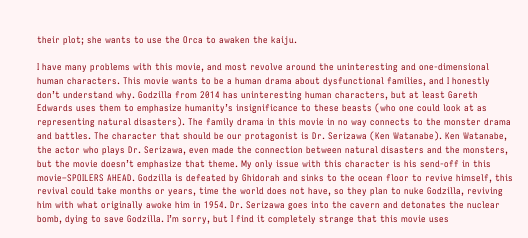their plot; she wants to use the Orca to awaken the kaiju.

I have many problems with this movie, and most revolve around the uninteresting and one-dimensional human characters. This movie wants to be a human drama about dysfunctional families, and I honestly don’t understand why. Godzilla from 2014 has uninteresting human characters, but at least Gareth Edwards uses them to emphasize humanity’s insignificance to these beasts (who one could look at as representing natural disasters). The family drama in this movie in no way connects to the monster drama and battles. The character that should be our protagonist is Dr. Serizawa (Ken Watanabe). Ken Watanabe, the actor who plays Dr. Serizawa, even made the connection between natural disasters and the monsters, but the movie doesn’t emphasize that theme. My only issue with this character is his send-off in this movie–SPOILERS AHEAD. Godzilla is defeated by Ghidorah and sinks to the ocean floor to revive himself, this revival could take months or years, time the world does not have, so they plan to nuke Godzilla, reviving him with what originally awoke him in 1954. Dr. Serizawa goes into the cavern and detonates the nuclear bomb, dying to save Godzilla. I’m sorry, but I find it completely strange that this movie uses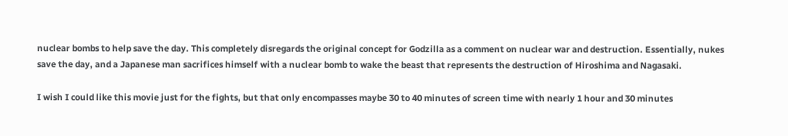nuclear bombs to help save the day. This completely disregards the original concept for Godzilla as a comment on nuclear war and destruction. Essentially, nukes save the day, and a Japanese man sacrifices himself with a nuclear bomb to wake the beast that represents the destruction of Hiroshima and Nagasaki.

I wish I could like this movie just for the fights, but that only encompasses maybe 30 to 40 minutes of screen time with nearly 1 hour and 30 minutes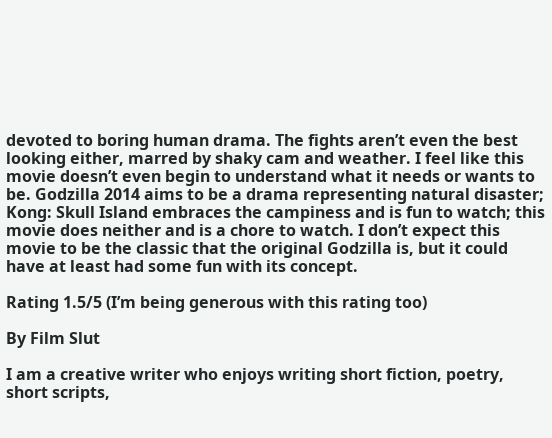devoted to boring human drama. The fights aren’t even the best looking either, marred by shaky cam and weather. I feel like this movie doesn’t even begin to understand what it needs or wants to be. Godzilla 2014 aims to be a drama representing natural disaster; Kong: Skull Island embraces the campiness and is fun to watch; this movie does neither and is a chore to watch. I don’t expect this movie to be the classic that the original Godzilla is, but it could have at least had some fun with its concept.

Rating 1.5/5 (I’m being generous with this rating too)

By Film Slut

I am a creative writer who enjoys writing short fiction, poetry, short scripts,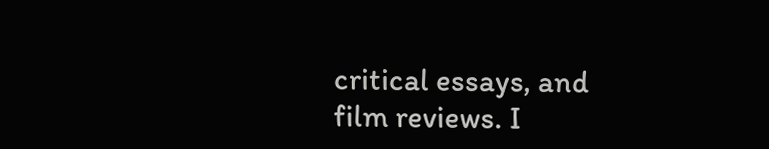critical essays, and film reviews. I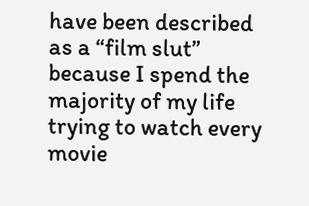have been described as a “film slut” because I spend the majority of my life trying to watch every movie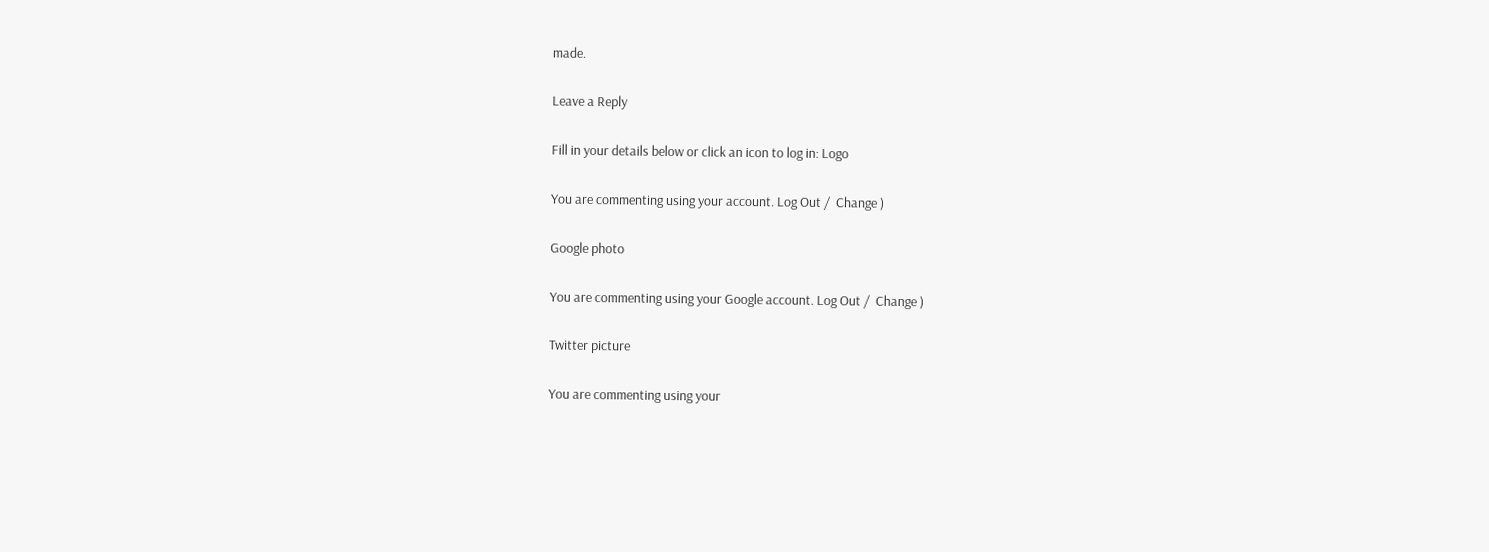made.

Leave a Reply

Fill in your details below or click an icon to log in: Logo

You are commenting using your account. Log Out /  Change )

Google photo

You are commenting using your Google account. Log Out /  Change )

Twitter picture

You are commenting using your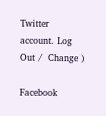Twitter account. Log Out /  Change )

Facebook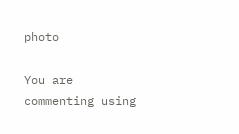photo

You are commenting using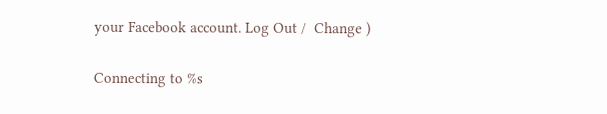your Facebook account. Log Out /  Change )

Connecting to %s